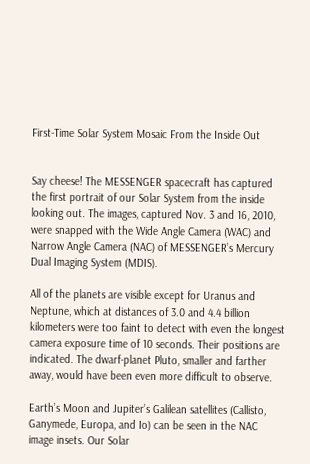First-Time Solar System Mosaic From the Inside Out


Say cheese! The MESSENGER spacecraft has captured the first portrait of our Solar System from the inside looking out. The images, captured Nov. 3 and 16, 2010, were snapped with the Wide Angle Camera (WAC) and Narrow Angle Camera (NAC) of MESSENGER’s Mercury Dual Imaging System (MDIS).

All of the planets are visible except for Uranus and Neptune, which at distances of 3.0 and 4.4 billion kilometers were too faint to detect with even the longest camera exposure time of 10 seconds. Their positions are indicated. The dwarf-planet Pluto, smaller and farther away, would have been even more difficult to observe.

Earth’s Moon and Jupiter’s Galilean satellites (Callisto, Ganymede, Europa, and Io) can be seen in the NAC image insets. Our Solar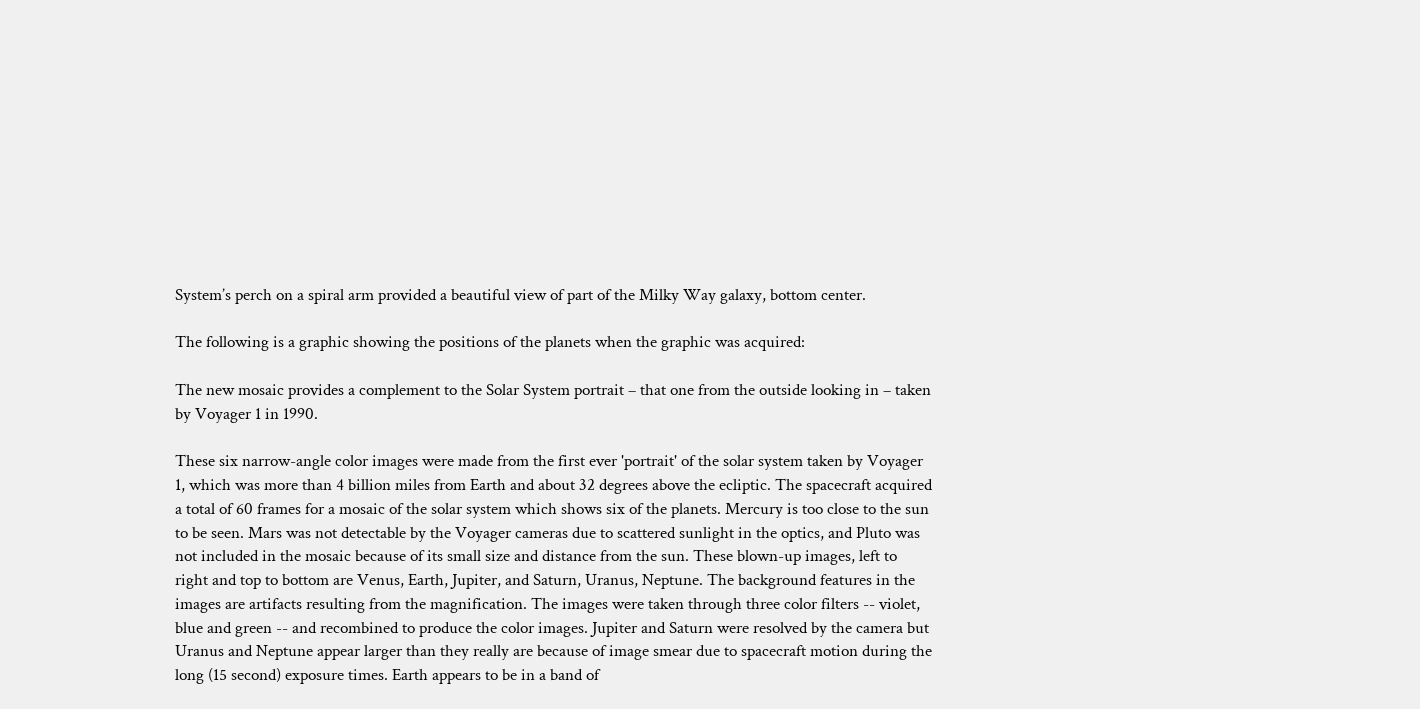System’s perch on a spiral arm provided a beautiful view of part of the Milky Way galaxy, bottom center.

The following is a graphic showing the positions of the planets when the graphic was acquired:

The new mosaic provides a complement to the Solar System portrait – that one from the outside looking in – taken by Voyager 1 in 1990.

These six narrow-angle color images were made from the first ever 'portrait' of the solar system taken by Voyager 1, which was more than 4 billion miles from Earth and about 32 degrees above the ecliptic. The spacecraft acquired a total of 60 frames for a mosaic of the solar system which shows six of the planets. Mercury is too close to the sun to be seen. Mars was not detectable by the Voyager cameras due to scattered sunlight in the optics, and Pluto was not included in the mosaic because of its small size and distance from the sun. These blown-up images, left to right and top to bottom are Venus, Earth, Jupiter, and Saturn, Uranus, Neptune. The background features in the images are artifacts resulting from the magnification. The images were taken through three color filters -- violet, blue and green -- and recombined to produce the color images. Jupiter and Saturn were resolved by the camera but Uranus and Neptune appear larger than they really are because of image smear due to spacecraft motion during the long (15 second) exposure times. Earth appears to be in a band of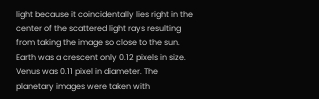light because it coincidentally lies right in the center of the scattered light rays resulting from taking the image so close to the sun. Earth was a crescent only 0.12 pixels in size. Venus was 0.11 pixel in diameter. The planetary images were taken with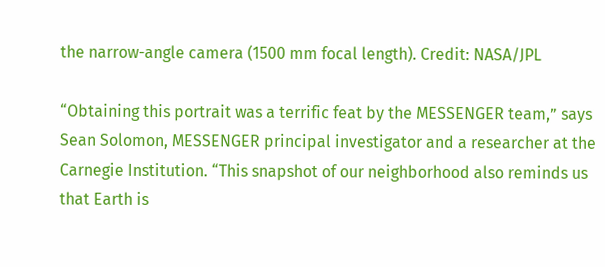the narrow-angle camera (1500 mm focal length). Credit: NASA/JPL

“Obtaining this portrait was a terrific feat by the MESSENGER team,” says Sean Solomon, MESSENGER principal investigator and a researcher at the Carnegie Institution. “This snapshot of our neighborhood also reminds us that Earth is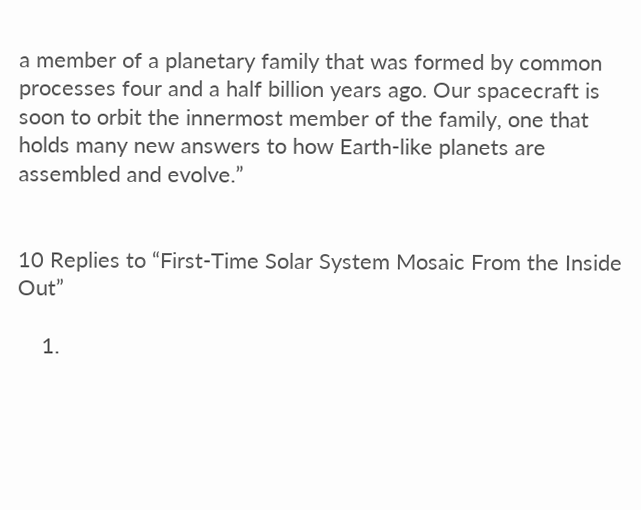a member of a planetary family that was formed by common processes four and a half billion years ago. Our spacecraft is soon to orbit the innermost member of the family, one that holds many new answers to how Earth-like planets are assembled and evolve.”


10 Replies to “First-Time Solar System Mosaic From the Inside Out”

    1.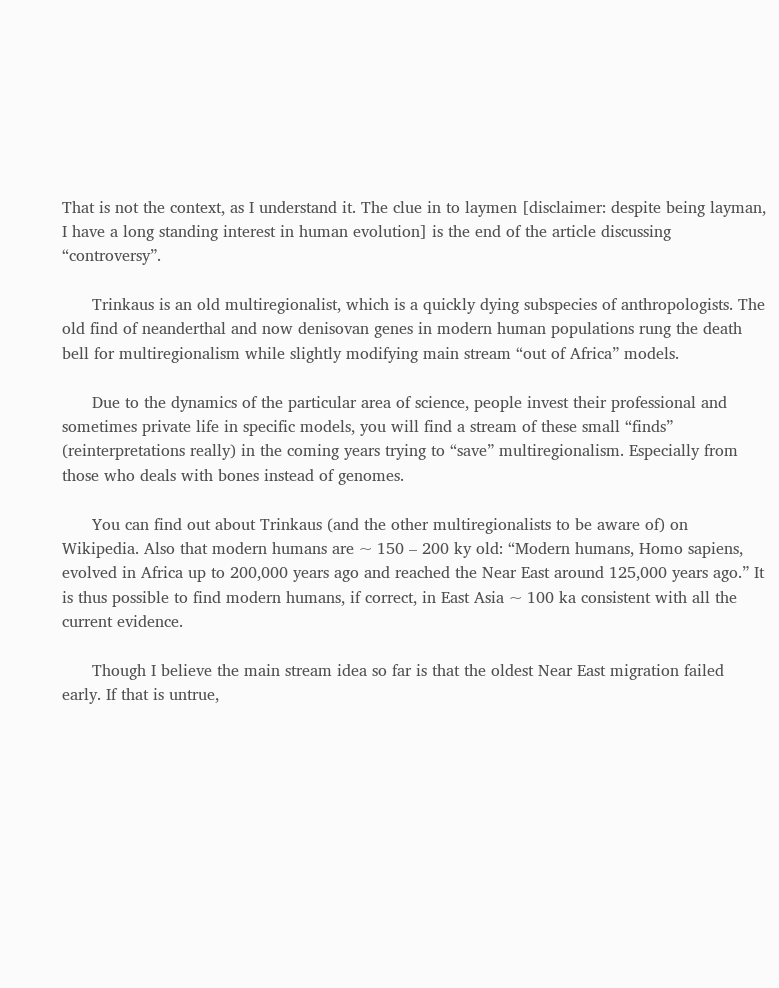That is not the context, as I understand it. The clue in to laymen [disclaimer: despite being layman, I have a long standing interest in human evolution] is the end of the article discussing “controversy”.

      Trinkaus is an old multiregionalist, which is a quickly dying subspecies of anthropologists. The old find of neanderthal and now denisovan genes in modern human populations rung the death bell for multiregionalism while slightly modifying main stream “out of Africa” models.

      Due to the dynamics of the particular area of science, people invest their professional and sometimes private life in specific models, you will find a stream of these small “finds” (reinterpretations really) in the coming years trying to “save” multiregionalism. Especially from those who deals with bones instead of genomes.

      You can find out about Trinkaus (and the other multiregionalists to be aware of) on Wikipedia. Also that modern humans are ~ 150 – 200 ky old: “Modern humans, Homo sapiens, evolved in Africa up to 200,000 years ago and reached the Near East around 125,000 years ago.” It is thus possible to find modern humans, if correct, in East Asia ~ 100 ka consistent with all the current evidence.

      Though I believe the main stream idea so far is that the oldest Near East migration failed early. If that is untrue,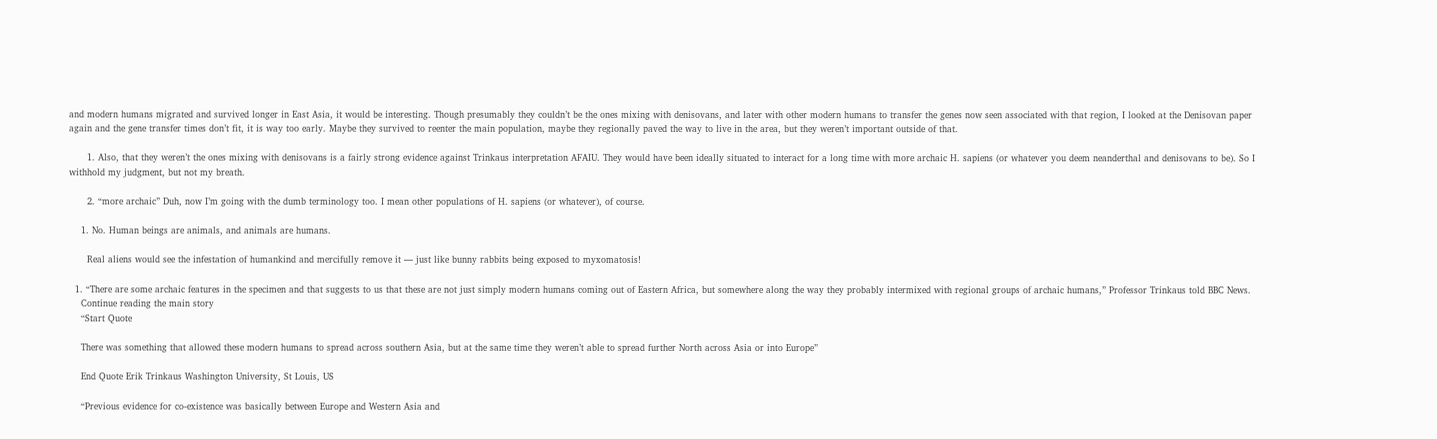and modern humans migrated and survived longer in East Asia, it would be interesting. Though presumably they couldn’t be the ones mixing with denisovans, and later with other modern humans to transfer the genes now seen associated with that region, I looked at the Denisovan paper again and the gene transfer times don’t fit, it is way too early. Maybe they survived to reenter the main population, maybe they regionally paved the way to live in the area, but they weren’t important outside of that.

      1. Also, that they weren’t the ones mixing with denisovans is a fairly strong evidence against Trinkaus interpretation AFAIU. They would have been ideally situated to interact for a long time with more archaic H. sapiens (or whatever you deem neanderthal and denisovans to be). So I withhold my judgment, but not my breath.

      2. “more archaic” Duh, now I’m going with the dumb terminology too. I mean other populations of H. sapiens (or whatever), of course.

    1. No. Human beings are animals, and animals are humans.

      Real aliens would see the infestation of humankind and mercifully remove it — just like bunny rabbits being exposed to myxomatosis!

  1. “There are some archaic features in the specimen and that suggests to us that these are not just simply modern humans coming out of Eastern Africa, but somewhere along the way they probably intermixed with regional groups of archaic humans,” Professor Trinkaus told BBC News.
    Continue reading the main story
    “Start Quote

    There was something that allowed these modern humans to spread across southern Asia, but at the same time they weren’t able to spread further North across Asia or into Europe”

    End Quote Erik Trinkaus Washington University, St Louis, US

    “Previous evidence for co-existence was basically between Europe and Western Asia and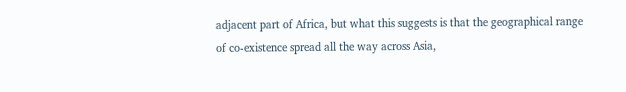adjacent part of Africa, but what this suggests is that the geographical range of co-existence spread all the way across Asia,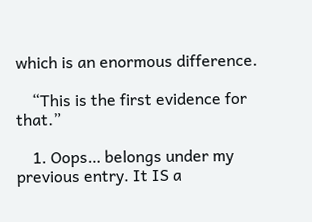which is an enormous difference.

    “This is the first evidence for that.”

    1. Oops… belongs under my previous entry. It IS a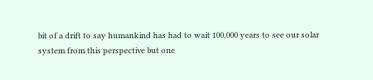bit of a drift to say humankind has had to wait 100,000 years to see our solar system from this perspective but one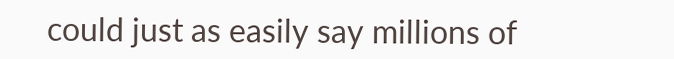could just as easily say millions of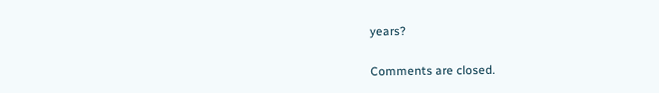years?

Comments are closed.